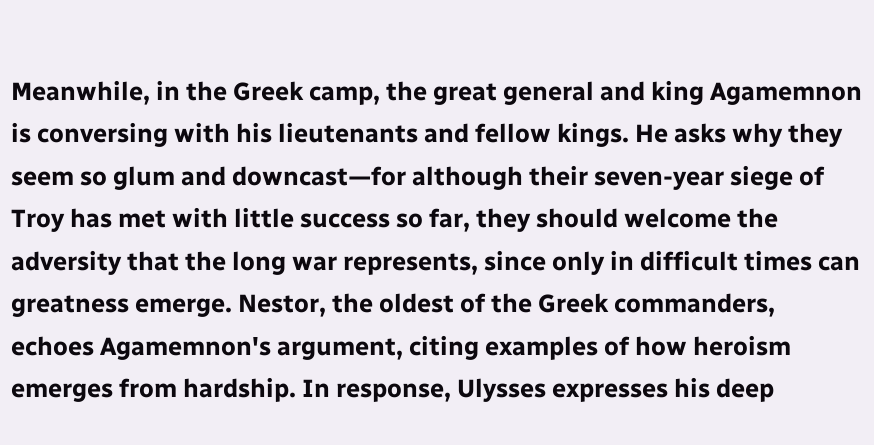Meanwhile, in the Greek camp, the great general and king Agamemnon is conversing with his lieutenants and fellow kings. He asks why they seem so glum and downcast—for although their seven-year siege of Troy has met with little success so far, they should welcome the adversity that the long war represents, since only in difficult times can greatness emerge. Nestor, the oldest of the Greek commanders, echoes Agamemnon's argument, citing examples of how heroism emerges from hardship. In response, Ulysses expresses his deep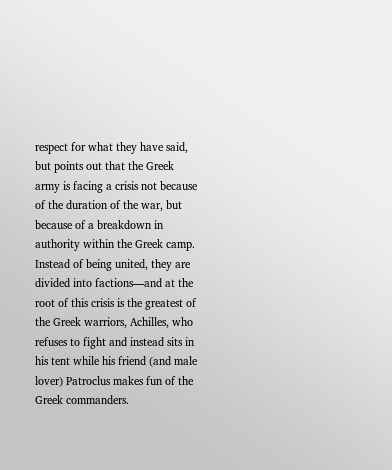respect for what they have said, but points out that the Greek army is facing a crisis not because of the duration of the war, but because of a breakdown in authority within the Greek camp. Instead of being united, they are divided into factions—and at the root of this crisis is the greatest of the Greek warriors, Achilles, who refuses to fight and instead sits in his tent while his friend (and male lover) Patroclus makes fun of the Greek commanders.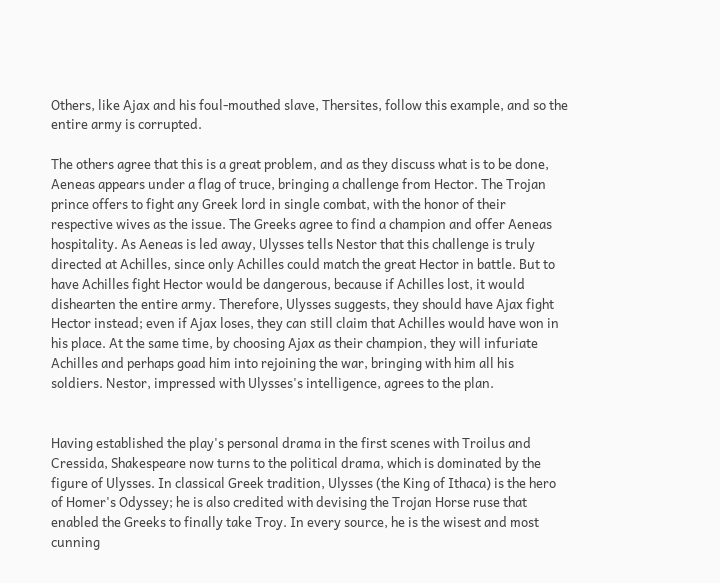Others, like Ajax and his foul-mouthed slave, Thersites, follow this example, and so the entire army is corrupted.

The others agree that this is a great problem, and as they discuss what is to be done, Aeneas appears under a flag of truce, bringing a challenge from Hector. The Trojan prince offers to fight any Greek lord in single combat, with the honor of their respective wives as the issue. The Greeks agree to find a champion and offer Aeneas hospitality. As Aeneas is led away, Ulysses tells Nestor that this challenge is truly directed at Achilles, since only Achilles could match the great Hector in battle. But to have Achilles fight Hector would be dangerous, because if Achilles lost, it would dishearten the entire army. Therefore, Ulysses suggests, they should have Ajax fight Hector instead; even if Ajax loses, they can still claim that Achilles would have won in his place. At the same time, by choosing Ajax as their champion, they will infuriate Achilles and perhaps goad him into rejoining the war, bringing with him all his soldiers. Nestor, impressed with Ulysses's intelligence, agrees to the plan.


Having established the play's personal drama in the first scenes with Troilus and Cressida, Shakespeare now turns to the political drama, which is dominated by the figure of Ulysses. In classical Greek tradition, Ulysses (the King of Ithaca) is the hero of Homer's Odyssey; he is also credited with devising the Trojan Horse ruse that enabled the Greeks to finally take Troy. In every source, he is the wisest and most cunning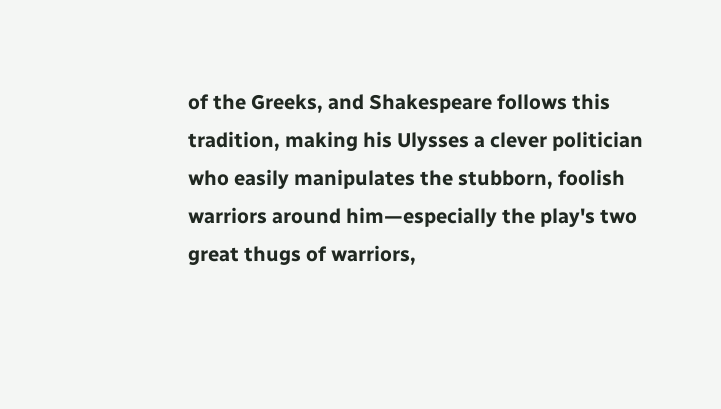of the Greeks, and Shakespeare follows this tradition, making his Ulysses a clever politician who easily manipulates the stubborn, foolish warriors around him—especially the play's two great thugs of warriors,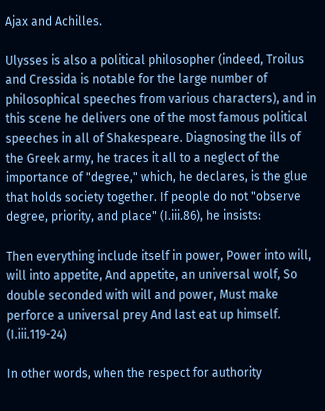Ajax and Achilles.

Ulysses is also a political philosopher (indeed, Troilus and Cressida is notable for the large number of philosophical speeches from various characters), and in this scene he delivers one of the most famous political speeches in all of Shakespeare. Diagnosing the ills of the Greek army, he traces it all to a neglect of the importance of "degree," which, he declares, is the glue that holds society together. If people do not "observe degree, priority, and place" (I.iii.86), he insists:

Then everything include itself in power, Power into will, will into appetite, And appetite, an universal wolf, So double seconded with will and power, Must make perforce a universal prey And last eat up himself. (I.iii.119-24)

In other words, when the respect for authority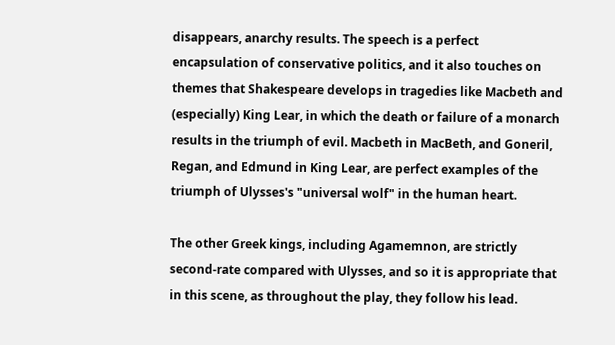disappears, anarchy results. The speech is a perfect encapsulation of conservative politics, and it also touches on themes that Shakespeare develops in tragedies like Macbeth and (especially) King Lear, in which the death or failure of a monarch results in the triumph of evil. Macbeth in MacBeth, and Goneril, Regan, and Edmund in King Lear, are perfect examples of the triumph of Ulysses's "universal wolf" in the human heart.

The other Greek kings, including Agamemnon, are strictly second-rate compared with Ulysses, and so it is appropriate that in this scene, as throughout the play, they follow his lead.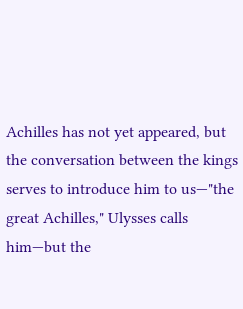Achilles has not yet appeared, but the conversation between the kings serves to introduce him to us—"the great Achilles," Ulysses calls him—but the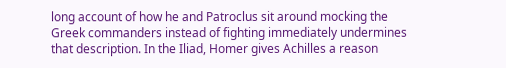long account of how he and Patroclus sit around mocking the Greek commanders instead of fighting immediately undermines that description. In the Iliad, Homer gives Achilles a reason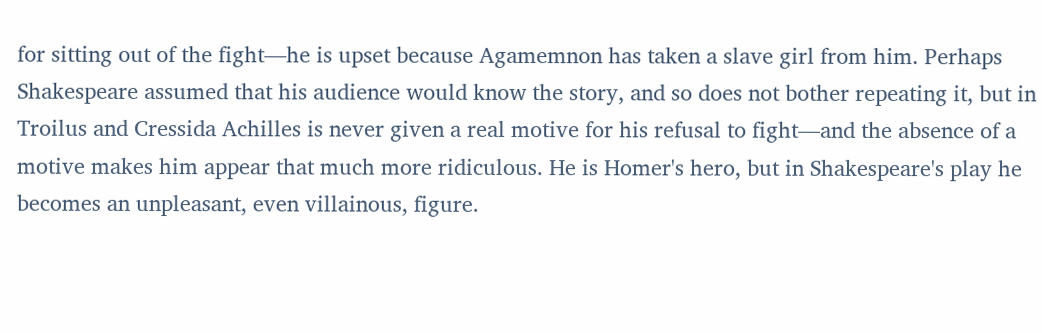for sitting out of the fight—he is upset because Agamemnon has taken a slave girl from him. Perhaps Shakespeare assumed that his audience would know the story, and so does not bother repeating it, but in Troilus and Cressida Achilles is never given a real motive for his refusal to fight—and the absence of a motive makes him appear that much more ridiculous. He is Homer's hero, but in Shakespeare's play he becomes an unpleasant, even villainous, figure.